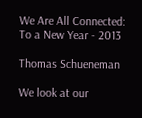We Are All Connected: To a New Year - 2013

Thomas Schueneman

We look at our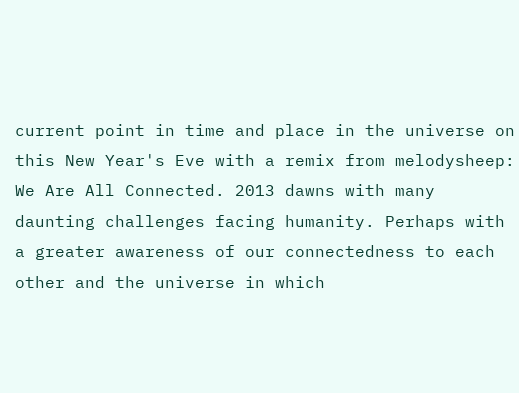current point in time and place in the universe on this New Year's Eve with a remix from melodysheep: We Are All Connected. 2013 dawns with many daunting challenges facing humanity. Perhaps with a greater awareness of our connectedness to each other and the universe in which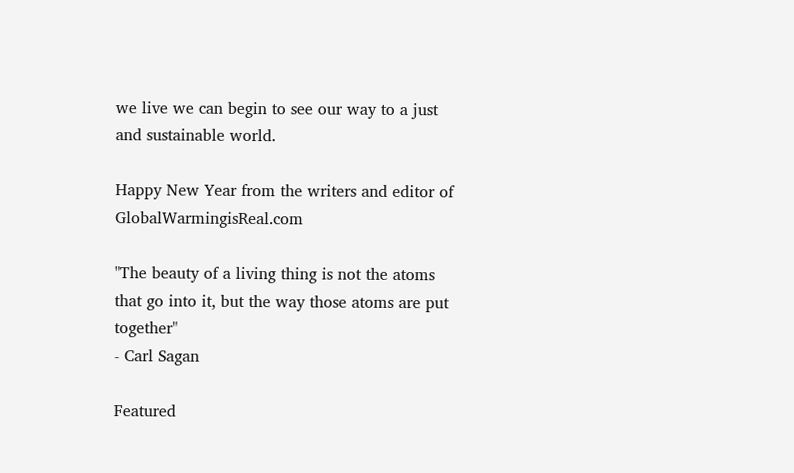we live we can begin to see our way to a just and sustainable world.

Happy New Year from the writers and editor of GlobalWarmingisReal.com

"The beauty of a living thing is not the atoms that go into it, but the way those atoms are put together"
- Carl Sagan

Featured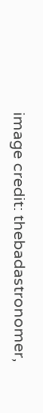image credit: thebadastronomer,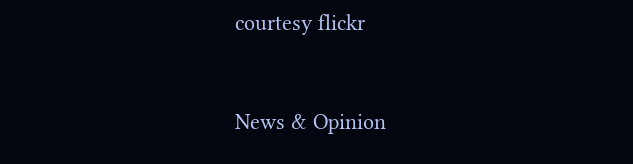courtesy flickr


News & Opinion